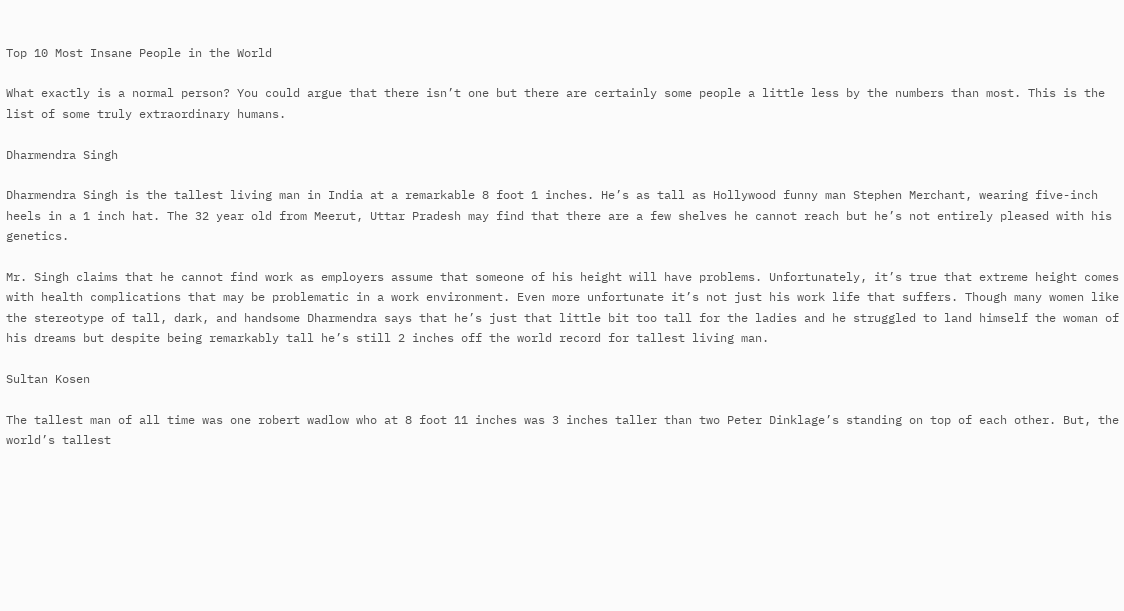Top 10 Most Insane People in the World

What exactly is a normal person? You could argue that there isn’t one but there are certainly some people a little less by the numbers than most. This is the list of some truly extraordinary humans.

Dharmendra Singh

Dharmendra Singh is the tallest living man in India at a remarkable 8 foot 1 inches. He’s as tall as Hollywood funny man Stephen Merchant, wearing five-inch heels in a 1 inch hat. The 32 year old from Meerut, Uttar Pradesh may find that there are a few shelves he cannot reach but he’s not entirely pleased with his genetics.

Mr. Singh claims that he cannot find work as employers assume that someone of his height will have problems. Unfortunately, it’s true that extreme height comes with health complications that may be problematic in a work environment. Even more unfortunate it’s not just his work life that suffers. Though many women like the stereotype of tall, dark, and handsome Dharmendra says that he’s just that little bit too tall for the ladies and he struggled to land himself the woman of his dreams but despite being remarkably tall he’s still 2 inches off the world record for tallest living man.

Sultan Kosen

The tallest man of all time was one robert wadlow who at 8 foot 11 inches was 3 inches taller than two Peter Dinklage’s standing on top of each other. But, the world’s tallest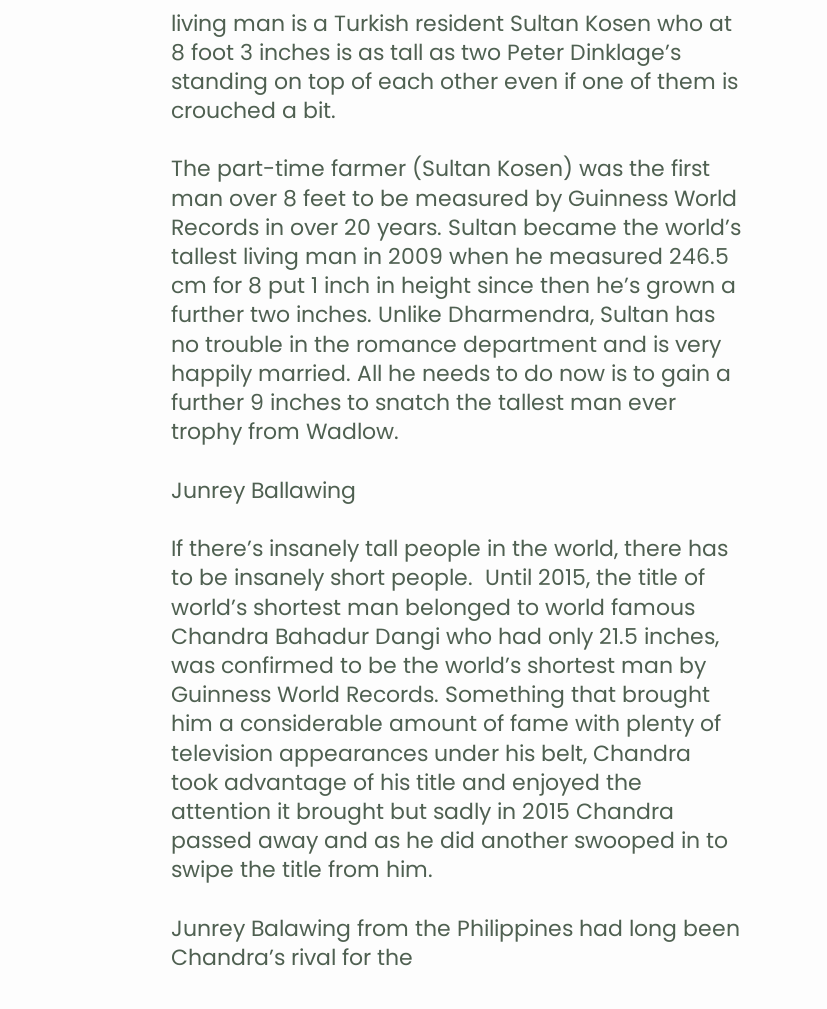living man is a Turkish resident Sultan Kosen who at 8 foot 3 inches is as tall as two Peter Dinklage’s standing on top of each other even if one of them is crouched a bit.

The part-time farmer (Sultan Kosen) was the first man over 8 feet to be measured by Guinness World Records in over 20 years. Sultan became the world’s tallest living man in 2009 when he measured 246.5 cm for 8 put 1 inch in height since then he’s grown a further two inches. Unlike Dharmendra, Sultan has no trouble in the romance department and is very happily married. All he needs to do now is to gain a further 9 inches to snatch the tallest man ever trophy from Wadlow.

Junrey Ballawing

If there’s insanely tall people in the world, there has to be insanely short people.  Until 2015, the title of world’s shortest man belonged to world famous Chandra Bahadur Dangi who had only 21.5 inches, was confirmed to be the world’s shortest man by Guinness World Records. Something that brought him a considerable amount of fame with plenty of television appearances under his belt, Chandra took advantage of his title and enjoyed the attention it brought but sadly in 2015 Chandra passed away and as he did another swooped in to swipe the title from him.

Junrey Balawing from the Philippines had long been Chandra’s rival for the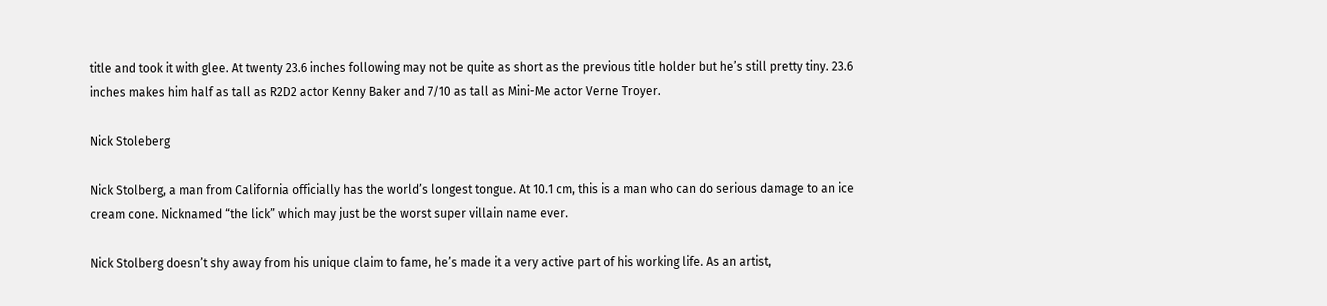title and took it with glee. At twenty 23.6 inches following may not be quite as short as the previous title holder but he’s still pretty tiny. 23.6 inches makes him half as tall as R2D2 actor Kenny Baker and 7/10 as tall as Mini-Me actor Verne Troyer.

Nick Stoleberg

Nick Stolberg, a man from California officially has the world’s longest tongue. At 10.1 cm, this is a man who can do serious damage to an ice cream cone. Nicknamed “the lick” which may just be the worst super villain name ever.

Nick Stolberg doesn’t shy away from his unique claim to fame, he’s made it a very active part of his working life. As an artist,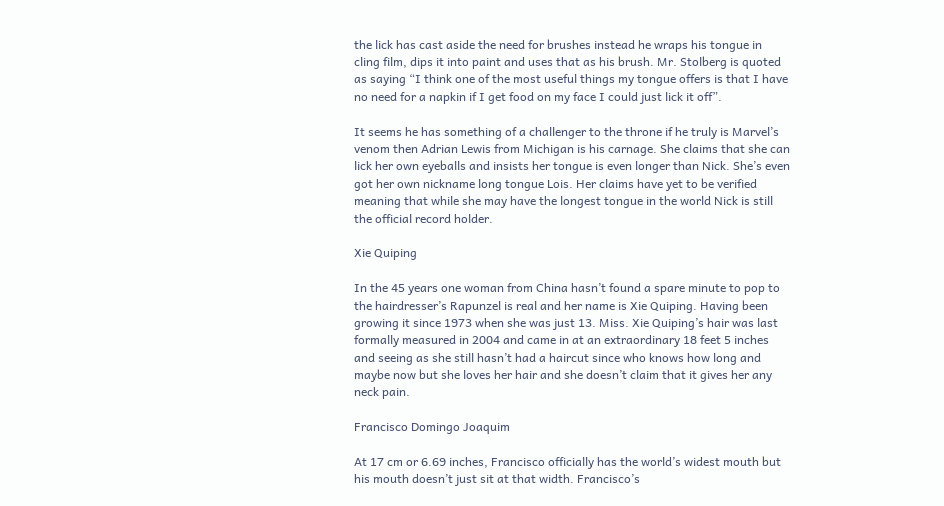the lick has cast aside the need for brushes instead he wraps his tongue in cling film, dips it into paint and uses that as his brush. Mr. Stolberg is quoted as saying “I think one of the most useful things my tongue offers is that I have no need for a napkin if I get food on my face I could just lick it off”.

It seems he has something of a challenger to the throne if he truly is Marvel’s venom then Adrian Lewis from Michigan is his carnage. She claims that she can lick her own eyeballs and insists her tongue is even longer than Nick. She’s even got her own nickname long tongue Lois. Her claims have yet to be verified meaning that while she may have the longest tongue in the world Nick is still the official record holder.

Xie Quiping

In the 45 years one woman from China hasn’t found a spare minute to pop to the hairdresser’s Rapunzel is real and her name is Xie Quiping. Having been growing it since 1973 when she was just 13. Miss. Xie Quiping’s hair was last formally measured in 2004 and came in at an extraordinary 18 feet 5 inches and seeing as she still hasn’t had a haircut since who knows how long and maybe now but she loves her hair and she doesn’t claim that it gives her any neck pain.

Francisco Domingo Joaquim

At 17 cm or 6.69 inches, Francisco officially has the world’s widest mouth but his mouth doesn’t just sit at that width. Francisco’s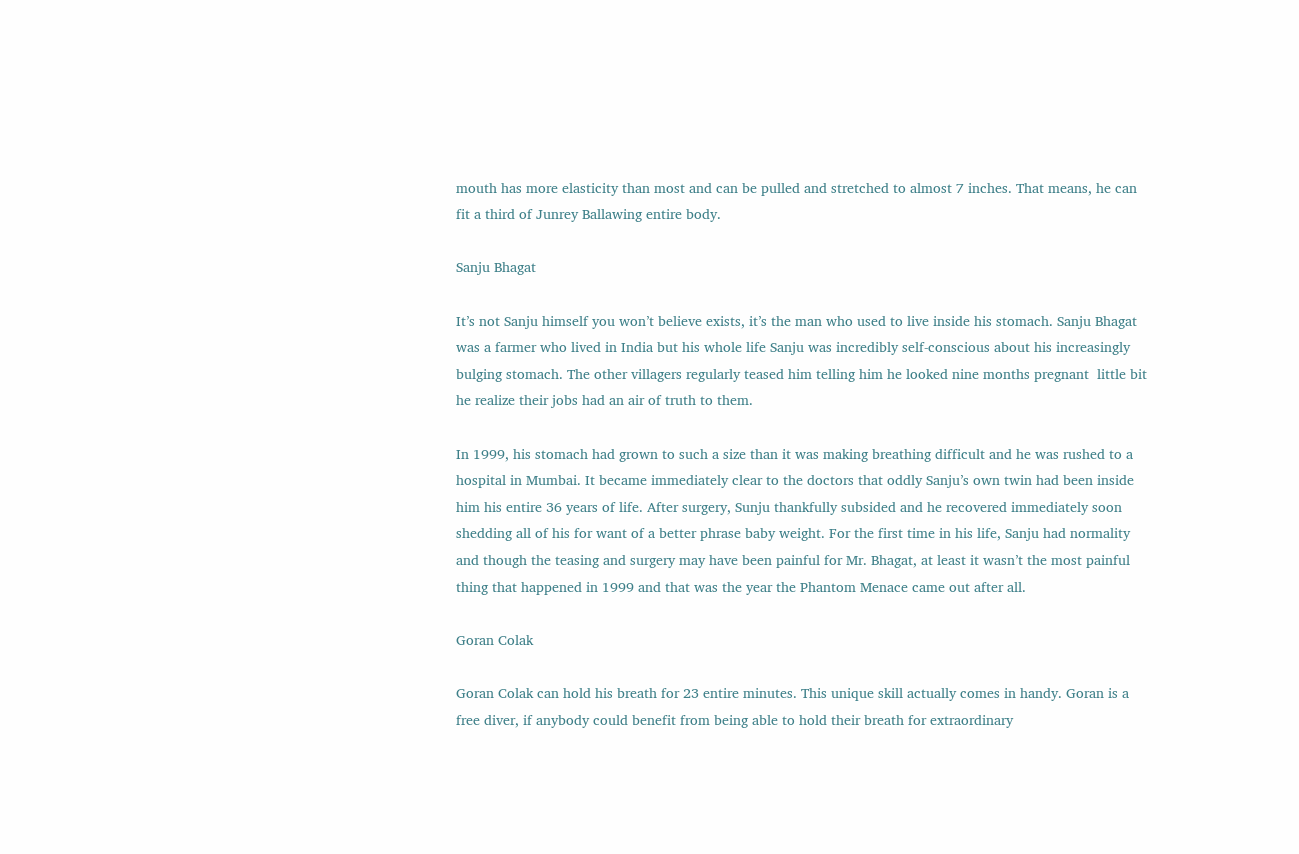mouth has more elasticity than most and can be pulled and stretched to almost 7 inches. That means, he can fit a third of Junrey Ballawing entire body.

Sanju Bhagat

It’s not Sanju himself you won’t believe exists, it’s the man who used to live inside his stomach. Sanju Bhagat was a farmer who lived in India but his whole life Sanju was incredibly self-conscious about his increasingly bulging stomach. The other villagers regularly teased him telling him he looked nine months pregnant  little bit he realize their jobs had an air of truth to them.

In 1999, his stomach had grown to such a size than it was making breathing difficult and he was rushed to a hospital in Mumbai. It became immediately clear to the doctors that oddly Sanju’s own twin had been inside him his entire 36 years of life. After surgery, Sunju thankfully subsided and he recovered immediately soon shedding all of his for want of a better phrase baby weight. For the first time in his life, Sanju had normality and though the teasing and surgery may have been painful for Mr. Bhagat, at least it wasn’t the most painful thing that happened in 1999 and that was the year the Phantom Menace came out after all.

Goran Colak

Goran Colak can hold his breath for 23 entire minutes. This unique skill actually comes in handy. Goran is a free diver, if anybody could benefit from being able to hold their breath for extraordinary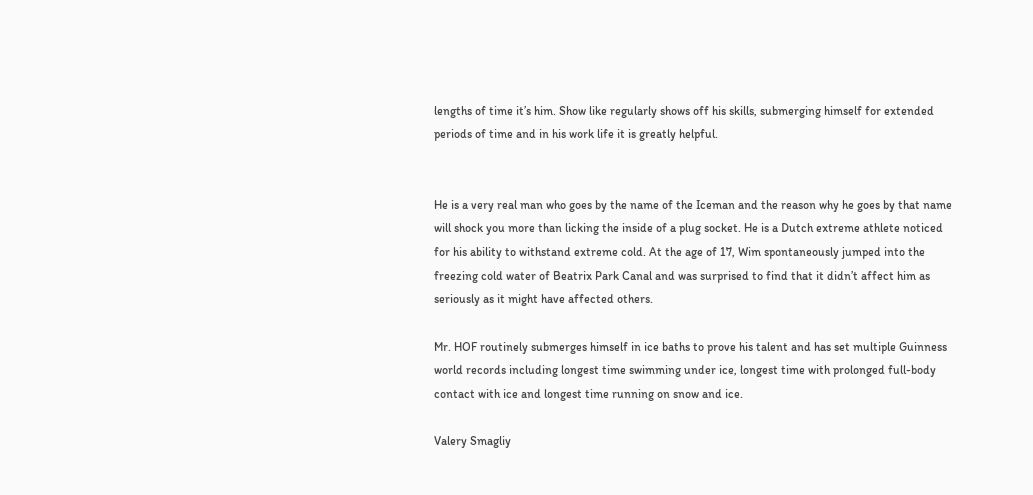lengths of time it’s him. Show like regularly shows off his skills, submerging himself for extended periods of time and in his work life it is greatly helpful.


He is a very real man who goes by the name of the Iceman and the reason why he goes by that name will shock you more than licking the inside of a plug socket. He is a Dutch extreme athlete noticed for his ability to withstand extreme cold. At the age of 17, Wim spontaneously jumped into the freezing cold water of Beatrix Park Canal and was surprised to find that it didn’t affect him as seriously as it might have affected others.

Mr. HOF routinely submerges himself in ice baths to prove his talent and has set multiple Guinness world records including longest time swimming under ice, longest time with prolonged full-body contact with ice and longest time running on snow and ice.

Valery Smagliy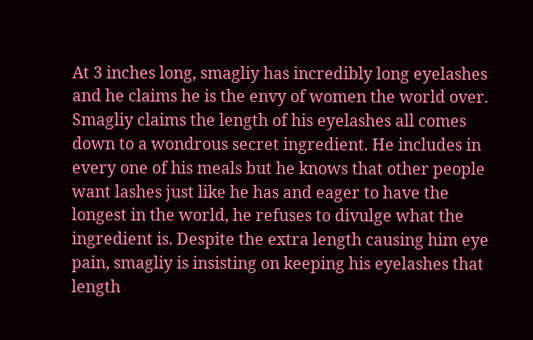At 3 inches long, smagliy has incredibly long eyelashes and he claims he is the envy of women the world over. Smagliy claims the length of his eyelashes all comes down to a wondrous secret ingredient. He includes in every one of his meals but he knows that other people want lashes just like he has and eager to have the longest in the world, he refuses to divulge what the ingredient is. Despite the extra length causing him eye pain, smagliy is insisting on keeping his eyelashes that length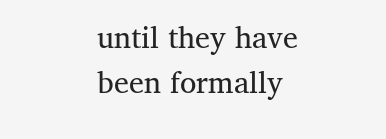until they have been formally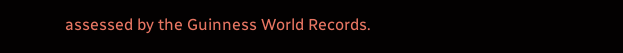assessed by the Guinness World Records.